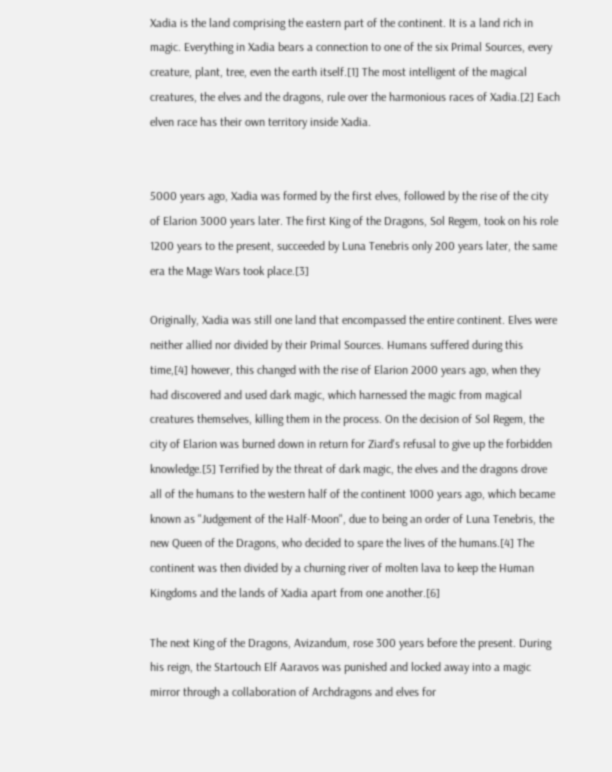Xadia is the land comprising the eastern part of the continent. It is a land rich in magic. Everything in Xadia bears a connection to one of the six Primal Sources, every creature, plant, tree, even the earth itself.[1] The most intelligent of the magical creatures, the elves and the dragons, rule over the harmonious races of Xadia.[2] Each elven race has their own territory inside Xadia.


5000 years ago, Xadia was formed by the first elves, followed by the rise of the city of Elarion 3000 years later. The first King of the Dragons, Sol Regem, took on his role 1200 years to the present, succeeded by Luna Tenebris only 200 years later, the same era the Mage Wars took place.[3]

Originally, Xadia was still one land that encompassed the entire continent. Elves were neither allied nor divided by their Primal Sources. Humans suffered during this time,[4] however, this changed with the rise of Elarion 2000 years ago, when they had discovered and used dark magic, which harnessed the magic from magical creatures themselves, killing them in the process. On the decision of Sol Regem, the city of Elarion was burned down in return for Ziard's refusal to give up the forbidden knowledge.[5] Terrified by the threat of dark magic, the elves and the dragons drove all of the humans to the western half of the continent 1000 years ago, which became known as "Judgement of the Half-Moon", due to being an order of Luna Tenebris, the new Queen of the Dragons, who decided to spare the lives of the humans.[4] The continent was then divided by a churning river of molten lava to keep the Human Kingdoms and the lands of Xadia apart from one another.[6]

The next King of the Dragons, Avizandum, rose 300 years before the present. During his reign, the Startouch Elf Aaravos was punished and locked away into a magic mirror through a collaboration of Archdragons and elves for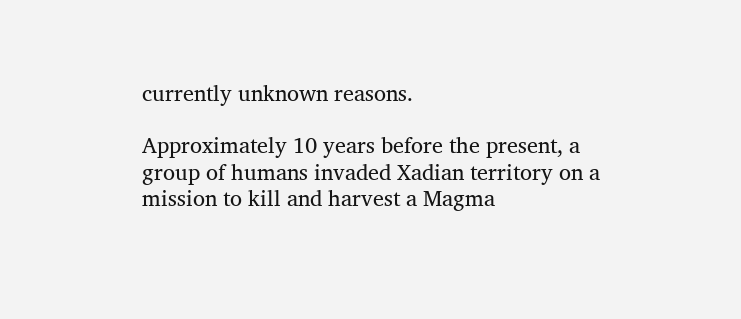currently unknown reasons.

Approximately 10 years before the present, a group of humans invaded Xadian territory on a mission to kill and harvest a Magma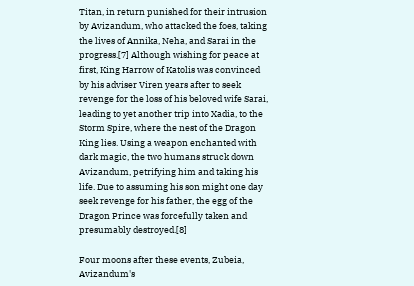Titan, in return punished for their intrusion by Avizandum, who attacked the foes, taking the lives of Annika, Neha, and Sarai in the progress.[7] Although wishing for peace at first, King Harrow of Katolis was convinced by his adviser Viren years after to seek revenge for the loss of his beloved wife Sarai, leading to yet another trip into Xadia, to the Storm Spire, where the nest of the Dragon King lies. Using a weapon enchanted with dark magic, the two humans struck down Avizandum, petrifying him and taking his life. Due to assuming his son might one day seek revenge for his father, the egg of the Dragon Prince was forcefully taken and presumably destroyed.[8]

Four moons after these events, Zubeia, Avizandum's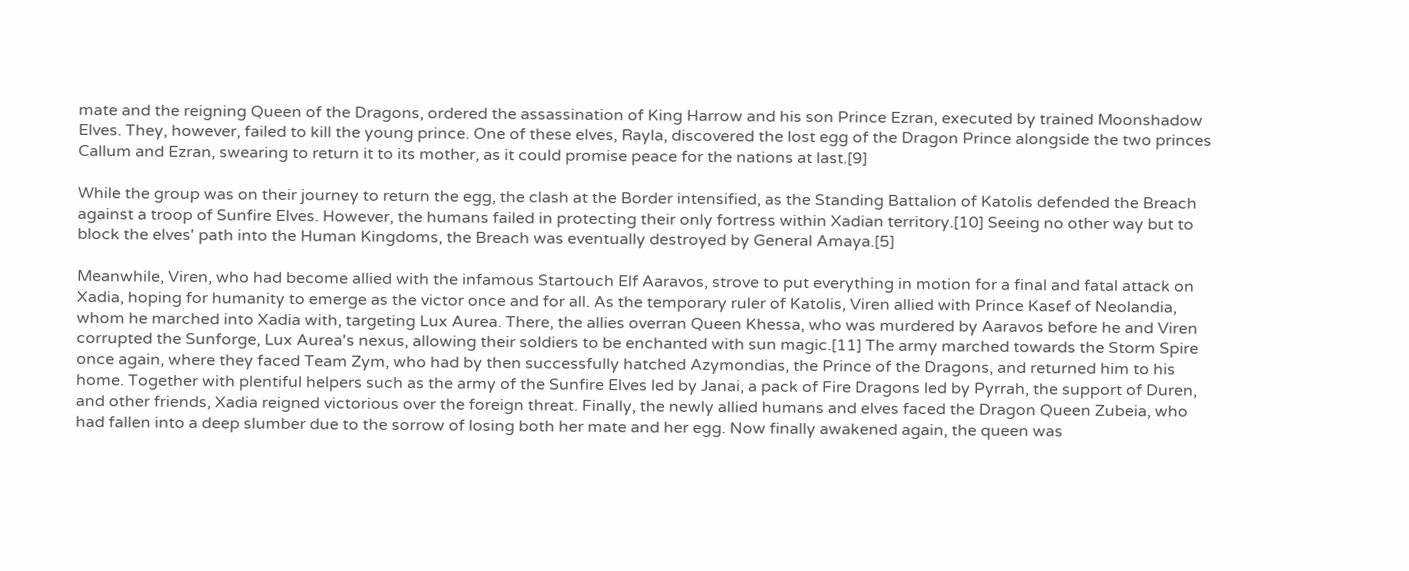mate and the reigning Queen of the Dragons, ordered the assassination of King Harrow and his son Prince Ezran, executed by trained Moonshadow Elves. They, however, failed to kill the young prince. One of these elves, Rayla, discovered the lost egg of the Dragon Prince alongside the two princes Callum and Ezran, swearing to return it to its mother, as it could promise peace for the nations at last.[9]

While the group was on their journey to return the egg, the clash at the Border intensified, as the Standing Battalion of Katolis defended the Breach against a troop of Sunfire Elves. However, the humans failed in protecting their only fortress within Xadian territory.[10] Seeing no other way but to block the elves' path into the Human Kingdoms, the Breach was eventually destroyed by General Amaya.[5]

Meanwhile, Viren, who had become allied with the infamous Startouch Elf Aaravos, strove to put everything in motion for a final and fatal attack on Xadia, hoping for humanity to emerge as the victor once and for all. As the temporary ruler of Katolis, Viren allied with Prince Kasef of Neolandia, whom he marched into Xadia with, targeting Lux Aurea. There, the allies overran Queen Khessa, who was murdered by Aaravos before he and Viren corrupted the Sunforge, Lux Aurea's nexus, allowing their soldiers to be enchanted with sun magic.[11] The army marched towards the Storm Spire once again, where they faced Team Zym, who had by then successfully hatched Azymondias, the Prince of the Dragons, and returned him to his home. Together with plentiful helpers such as the army of the Sunfire Elves led by Janai, a pack of Fire Dragons led by Pyrrah, the support of Duren, and other friends, Xadia reigned victorious over the foreign threat. Finally, the newly allied humans and elves faced the Dragon Queen Zubeia, who had fallen into a deep slumber due to the sorrow of losing both her mate and her egg. Now finally awakened again, the queen was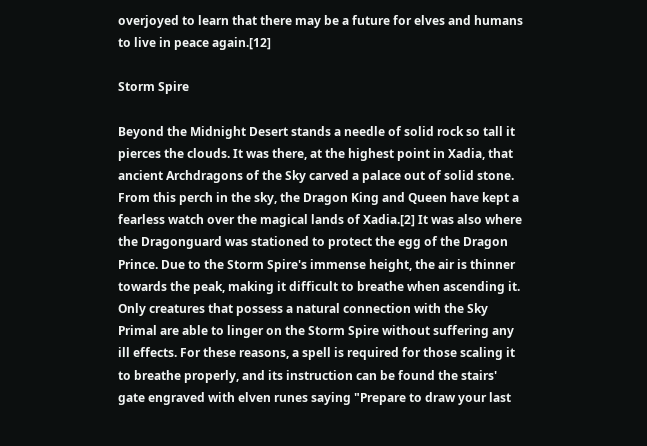overjoyed to learn that there may be a future for elves and humans to live in peace again.[12]

Storm Spire

Beyond the Midnight Desert stands a needle of solid rock so tall it pierces the clouds. It was there, at the highest point in Xadia, that ancient Archdragons of the Sky carved a palace out of solid stone. From this perch in the sky, the Dragon King and Queen have kept a fearless watch over the magical lands of Xadia.[2] It was also where the Dragonguard was stationed to protect the egg of the Dragon Prince. Due to the Storm Spire's immense height, the air is thinner towards the peak, making it difficult to breathe when ascending it. Only creatures that possess a natural connection with the Sky Primal are able to linger on the Storm Spire without suffering any ill effects. For these reasons, a spell is required for those scaling it to breathe properly, and its instruction can be found the stairs' gate engraved with elven runes saying "Prepare to draw your last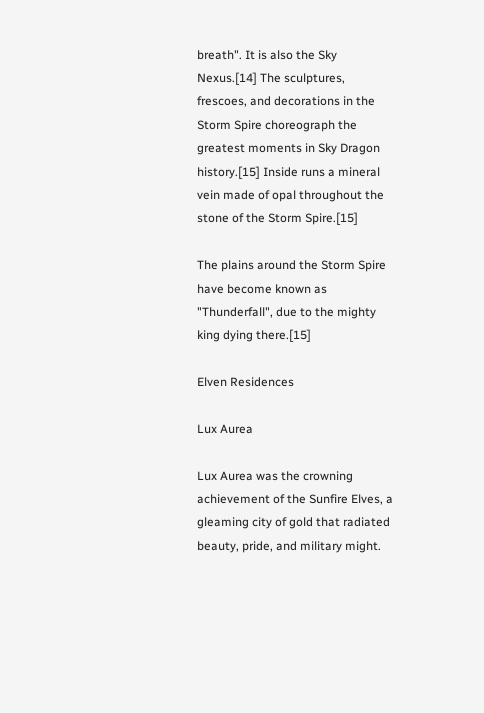breath". It is also the Sky Nexus.[14] The sculptures, frescoes, and decorations in the Storm Spire choreograph the greatest moments in Sky Dragon history.[15] Inside runs a mineral vein made of opal throughout the stone of the Storm Spire.[15]

The plains around the Storm Spire have become known as "Thunderfall", due to the mighty king dying there.[15]

Elven Residences

Lux Aurea

Lux Aurea was the crowning achievement of the Sunfire Elves, a gleaming city of gold that radiated beauty, pride, and military might.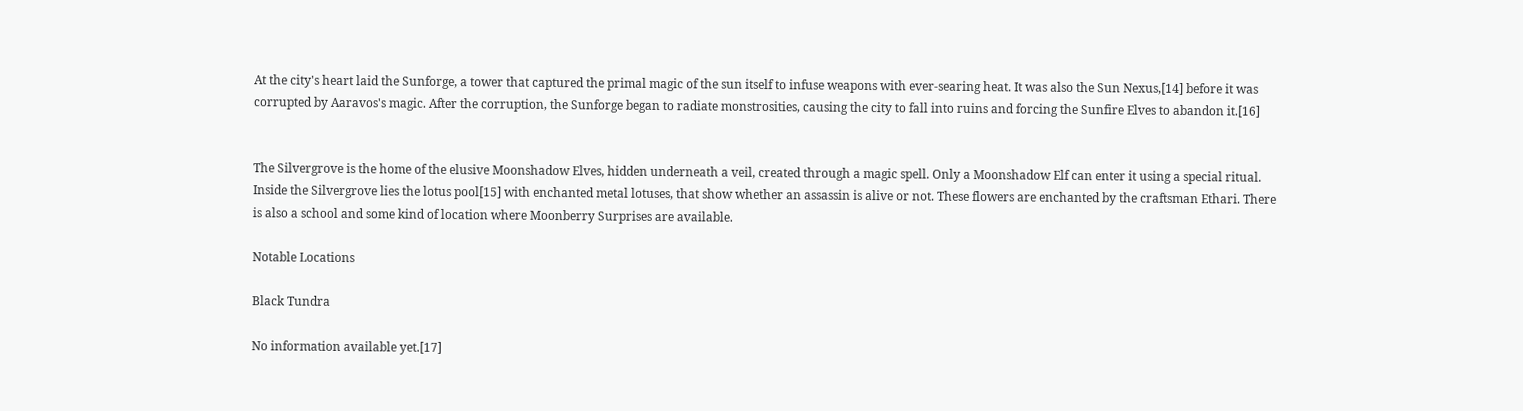At the city's heart laid the Sunforge, a tower that captured the primal magic of the sun itself to infuse weapons with ever-searing heat. It was also the Sun Nexus,[14] before it was corrupted by Aaravos's magic. After the corruption, the Sunforge began to radiate monstrosities, causing the city to fall into ruins and forcing the Sunfire Elves to abandon it.[16]


The Silvergrove is the home of the elusive Moonshadow Elves, hidden underneath a veil, created through a magic spell. Only a Moonshadow Elf can enter it using a special ritual. Inside the Silvergrove lies the lotus pool[15] with enchanted metal lotuses, that show whether an assassin is alive or not. These flowers are enchanted by the craftsman Ethari. There is also a school and some kind of location where Moonberry Surprises are available.

Notable Locations

Black Tundra

No information available yet.[17]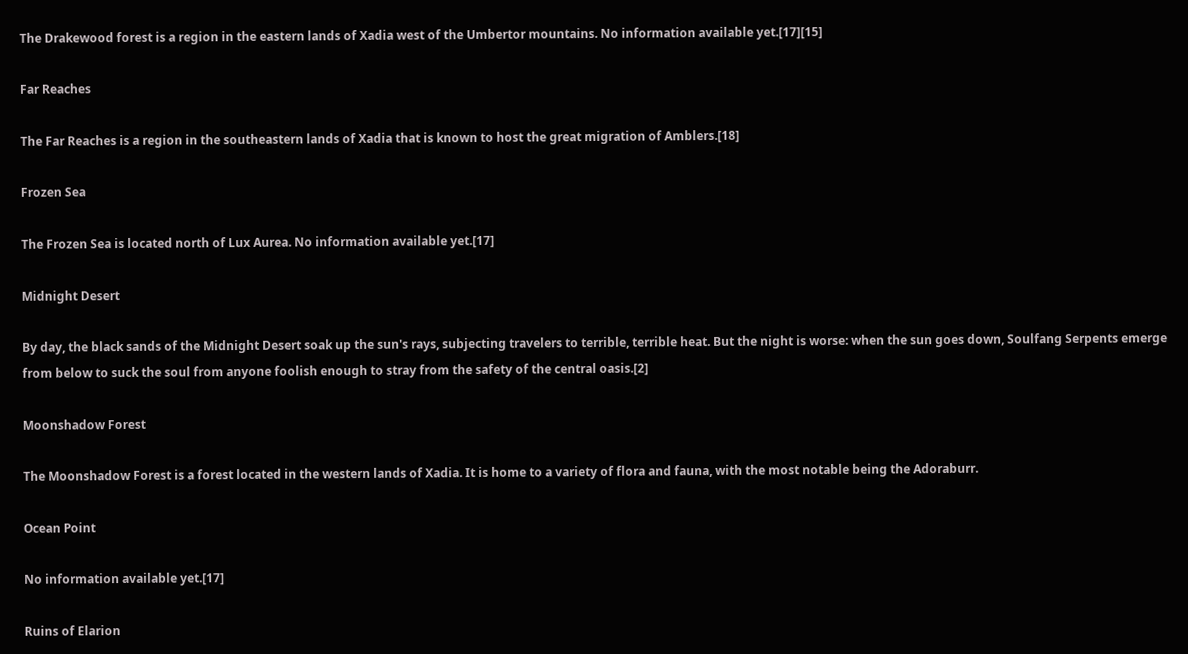The Drakewood forest is a region in the eastern lands of Xadia west of the Umbertor mountains. No information available yet.[17][15]

Far Reaches

The Far Reaches is a region in the southeastern lands of Xadia that is known to host the great migration of Amblers.[18]

Frozen Sea

The Frozen Sea is located north of Lux Aurea. No information available yet.[17]

Midnight Desert

By day, the black sands of the Midnight Desert soak up the sun's rays, subjecting travelers to terrible, terrible heat. But the night is worse: when the sun goes down, Soulfang Serpents emerge from below to suck the soul from anyone foolish enough to stray from the safety of the central oasis.[2]

Moonshadow Forest

The Moonshadow Forest is a forest located in the western lands of Xadia. It is home to a variety of flora and fauna, with the most notable being the Adoraburr.

Ocean Point

No information available yet.[17]

Ruins of Elarion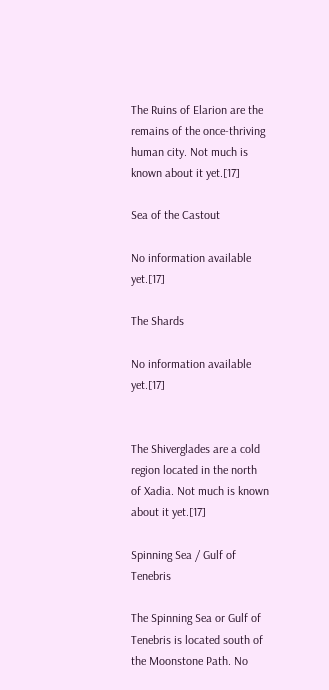The Ruins of Elarion are the remains of the once-thriving human city. Not much is known about it yet.[17]

Sea of the Castout

No information available yet.[17]

The Shards

No information available yet.[17]


The Shiverglades are a cold region located in the north of Xadia. Not much is known about it yet.[17]

Spinning Sea / Gulf of Tenebris

The Spinning Sea or Gulf of Tenebris is located south of the Moonstone Path. No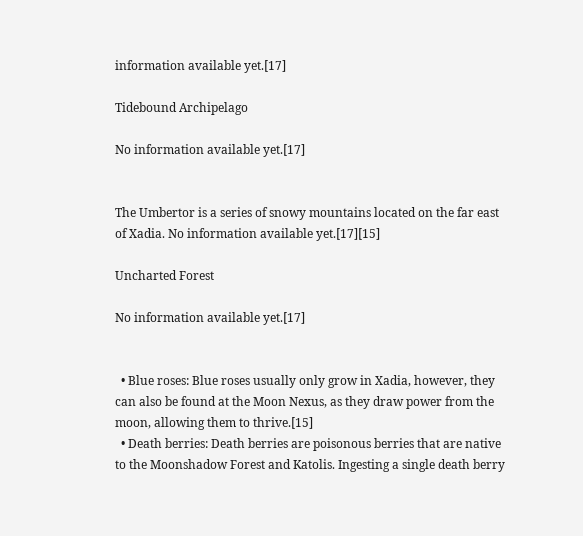information available yet.[17]

Tidebound Archipelago

No information available yet.[17]


The Umbertor is a series of snowy mountains located on the far east of Xadia. No information available yet.[17][15]

Uncharted Forest

No information available yet.[17]


  • Blue roses: Blue roses usually only grow in Xadia, however, they can also be found at the Moon Nexus, as they draw power from the moon, allowing them to thrive.[15]
  • Death berries: Death berries are poisonous berries that are native to the Moonshadow Forest and Katolis. Ingesting a single death berry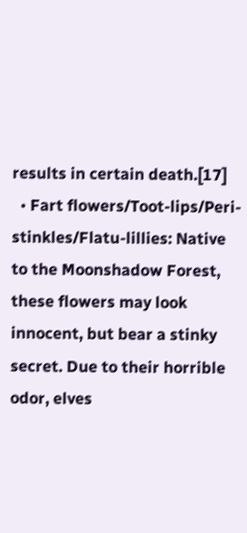results in certain death.[17]
  • Fart flowers/Toot-lips/Peri-stinkles/Flatu-lillies: Native to the Moonshadow Forest, these flowers may look innocent, but bear a stinky secret. Due to their horrible odor, elves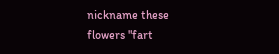nickname these flowers "fart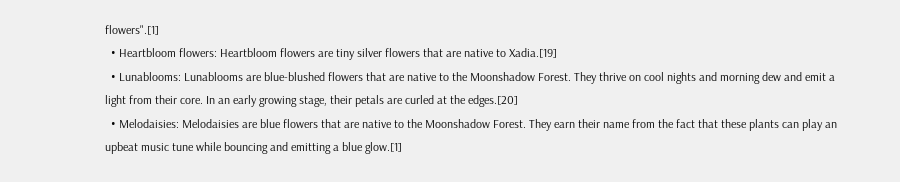flowers".[1]
  • Heartbloom flowers: Heartbloom flowers are tiny silver flowers that are native to Xadia.[19]
  • Lunablooms: Lunablooms are blue-blushed flowers that are native to the Moonshadow Forest. They thrive on cool nights and morning dew and emit a light from their core. In an early growing stage, their petals are curled at the edges.[20]
  • Melodaisies: Melodaisies are blue flowers that are native to the Moonshadow Forest. They earn their name from the fact that these plants can play an upbeat music tune while bouncing and emitting a blue glow.[1]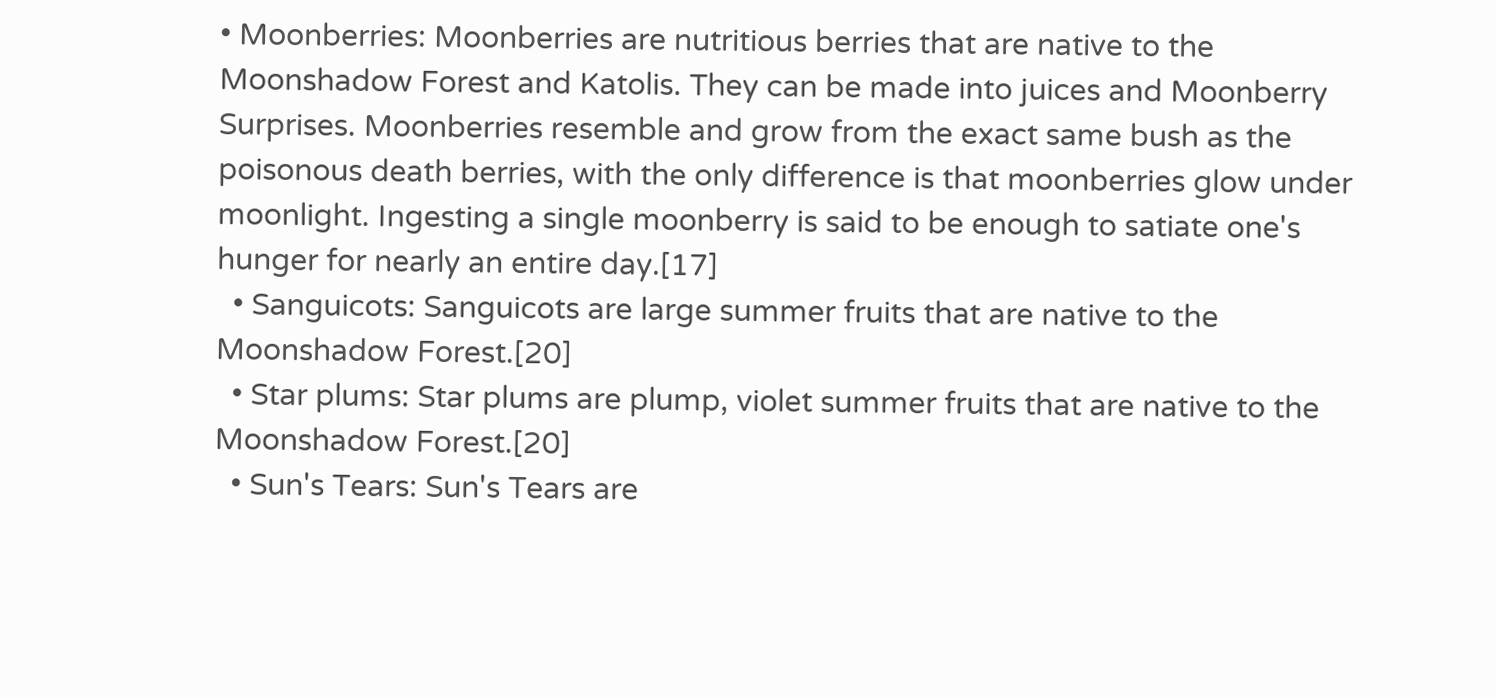• Moonberries: Moonberries are nutritious berries that are native to the Moonshadow Forest and Katolis. They can be made into juices and Moonberry Surprises. Moonberries resemble and grow from the exact same bush as the poisonous death berries, with the only difference is that moonberries glow under moonlight. Ingesting a single moonberry is said to be enough to satiate one's hunger for nearly an entire day.[17]
  • Sanguicots: Sanguicots are large summer fruits that are native to the Moonshadow Forest.[20]
  • Star plums: Star plums are plump, violet summer fruits that are native to the Moonshadow Forest.[20]
  • Sun's Tears: Sun's Tears are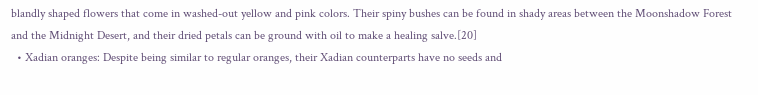blandly shaped flowers that come in washed-out yellow and pink colors. Their spiny bushes can be found in shady areas between the Moonshadow Forest and the Midnight Desert, and their dried petals can be ground with oil to make a healing salve.[20]
  • Xadian oranges: Despite being similar to regular oranges, their Xadian counterparts have no seeds and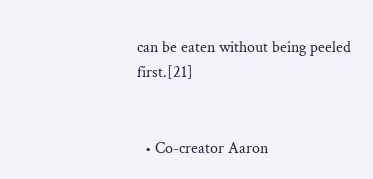can be eaten without being peeled first.[21]


  • Co-creator Aaron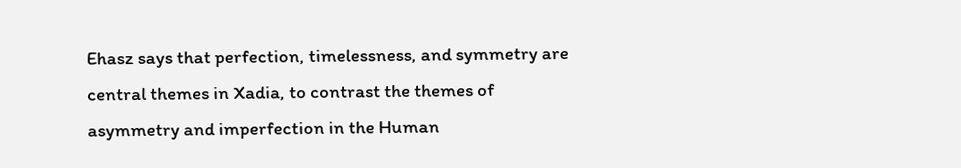Ehasz says that perfection, timelessness, and symmetry are central themes in Xadia, to contrast the themes of asymmetry and imperfection in the Human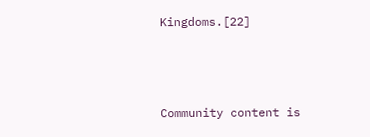Kingdoms.[22]



Community content is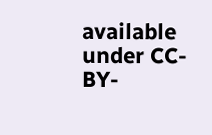available under CC-BY-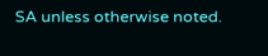SA unless otherwise noted.